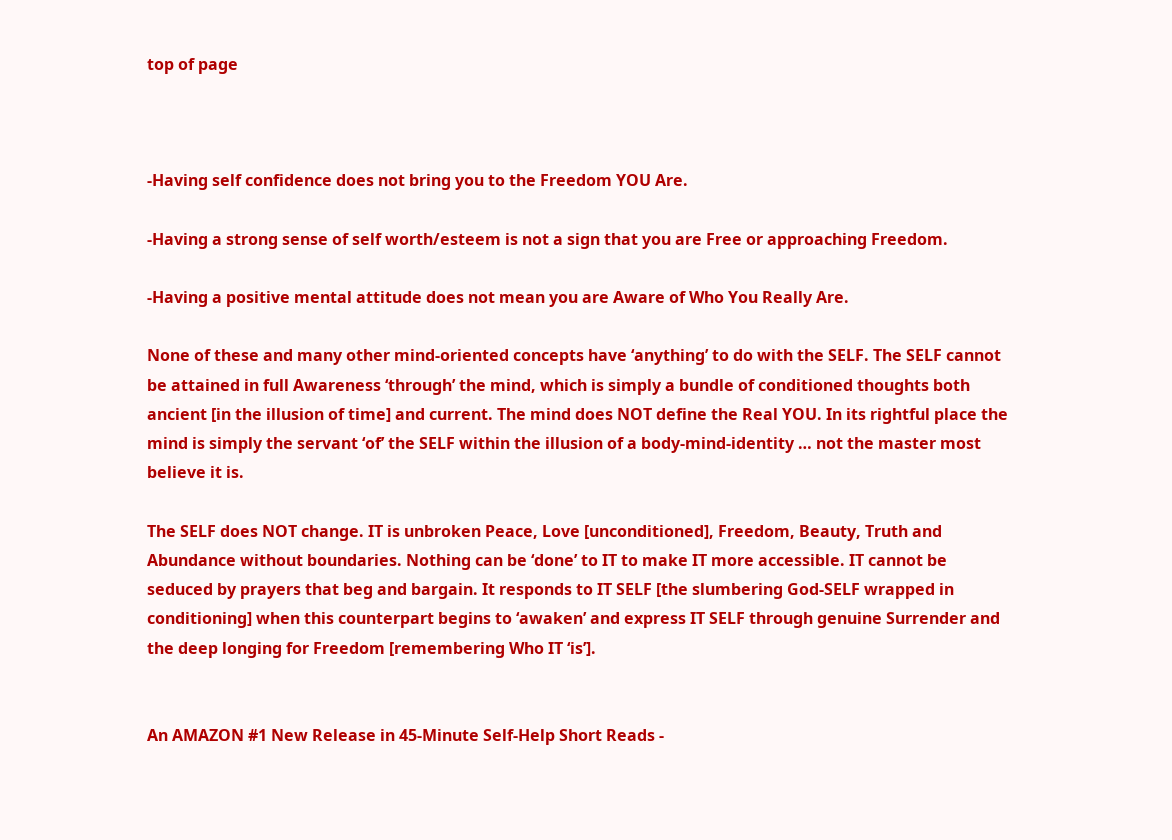top of page



-Having self confidence does not bring you to the Freedom YOU Are.

-Having a strong sense of self worth/esteem is not a sign that you are Free or approaching Freedom.

-Having a positive mental attitude does not mean you are Aware of Who You Really Are.

None of these and many other mind-oriented concepts have ‘anything’ to do with the SELF. The SELF cannot be attained in full Awareness ‘through’ the mind, which is simply a bundle of conditioned thoughts both ancient [in the illusion of time] and current. The mind does NOT define the Real YOU. In its rightful place the mind is simply the servant ‘of’ the SELF within the illusion of a body-mind-identity … not the master most believe it is.

The SELF does NOT change. IT is unbroken Peace, Love [unconditioned], Freedom, Beauty, Truth and Abundance without boundaries. Nothing can be ‘done’ to IT to make IT more accessible. IT cannot be seduced by prayers that beg and bargain. It responds to IT SELF [the slumbering God-SELF wrapped in conditioning] when this counterpart begins to ‘awaken’ and express IT SELF through genuine Surrender and the deep longing for Freedom [remembering Who IT ‘is’].


An AMAZON #1 New Release in 45-Minute Self-Help Short Reads -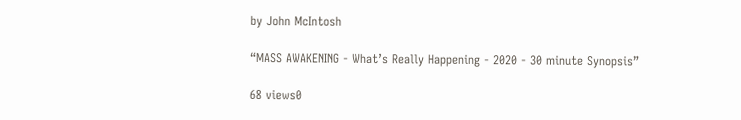by John McIntosh

“MASS AWAKENING - What’s Really Happening - 2020 - 30 minute Synopsis”

68 views0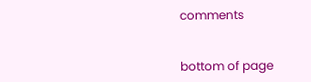comments


bottom of page